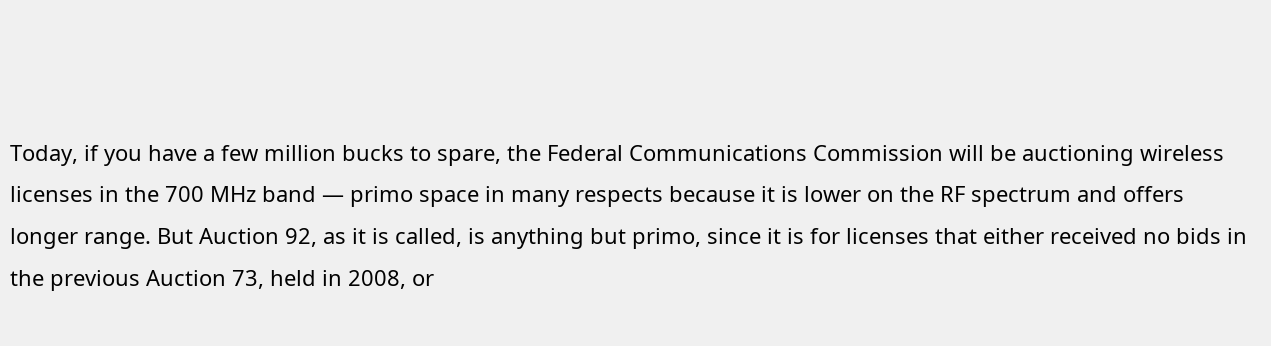Today, if you have a few million bucks to spare, the Federal Communications Commission will be auctioning wireless licenses in the 700 MHz band — primo space in many respects because it is lower on the RF spectrum and offers longer range. But Auction 92, as it is called, is anything but primo, since it is for licenses that either received no bids in the previous Auction 73, held in 2008, or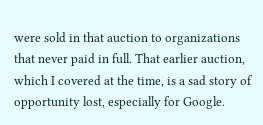were sold in that auction to organizations that never paid in full. That earlier auction, which I covered at the time, is a sad story of opportunity lost, especially for Google.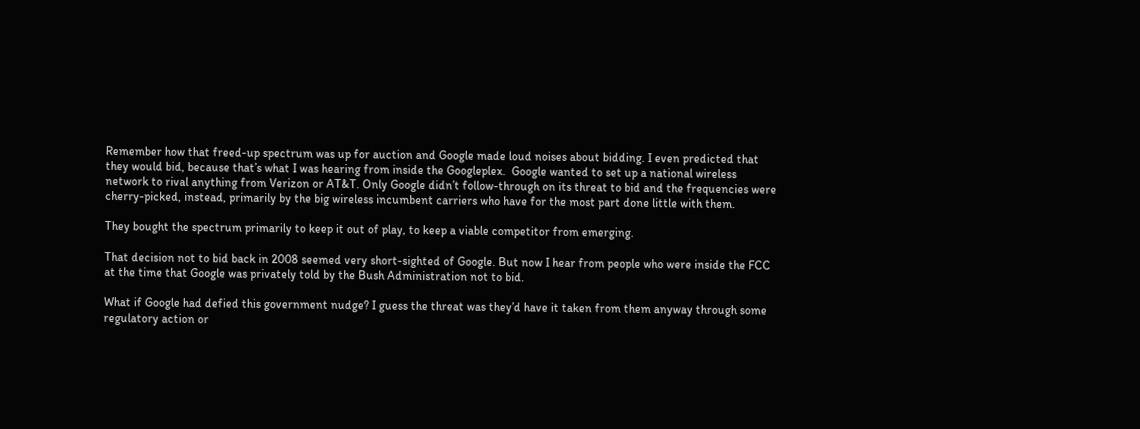Remember how that freed-up spectrum was up for auction and Google made loud noises about bidding. I even predicted that they would bid, because that’s what I was hearing from inside the Googleplex.  Google wanted to set up a national wireless network to rival anything from Verizon or AT&T. Only Google didn’t follow-through on its threat to bid and the frequencies were cherry-picked, instead, primarily by the big wireless incumbent carriers who have for the most part done little with them.

They bought the spectrum primarily to keep it out of play, to keep a viable competitor from emerging.

That decision not to bid back in 2008 seemed very short-sighted of Google. But now I hear from people who were inside the FCC at the time that Google was privately told by the Bush Administration not to bid.

What if Google had defied this government nudge? I guess the threat was they’d have it taken from them anyway through some regulatory action or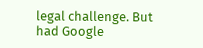legal challenge. But had Google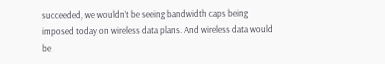succeeded, we wouldn’t be seeing bandwidth caps being imposed today on wireless data plans. And wireless data would be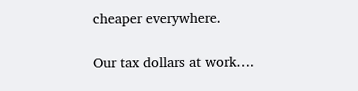cheaper everywhere.

Our tax dollars at work….